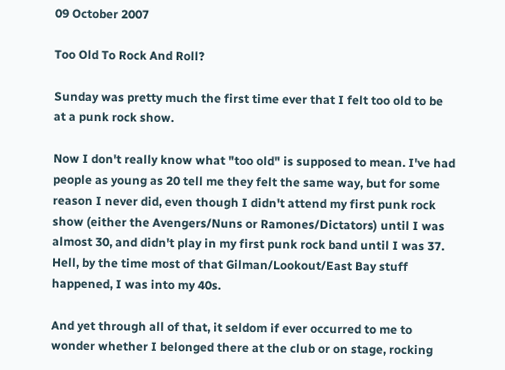09 October 2007

Too Old To Rock And Roll?

Sunday was pretty much the first time ever that I felt too old to be at a punk rock show.

Now I don't really know what "too old" is supposed to mean. I've had people as young as 20 tell me they felt the same way, but for some reason I never did, even though I didn't attend my first punk rock show (either the Avengers/Nuns or Ramones/Dictators) until I was almost 30, and didn't play in my first punk rock band until I was 37. Hell, by the time most of that Gilman/Lookout/East Bay stuff happened, I was into my 40s.

And yet through all of that, it seldom if ever occurred to me to wonder whether I belonged there at the club or on stage, rocking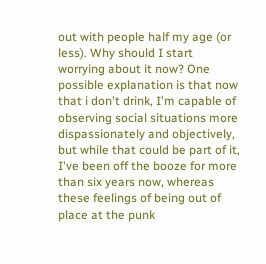out with people half my age (or less). Why should I start worrying about it now? One possible explanation is that now that i don't drink, I'm capable of observing social situations more dispassionately and objectively, but while that could be part of it, I've been off the booze for more than six years now, whereas these feelings of being out of place at the punk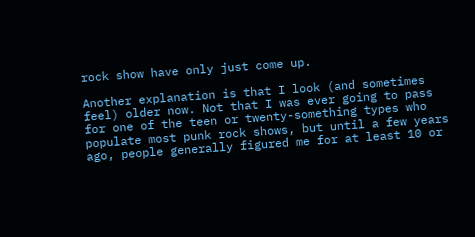rock show have only just come up.

Another explanation is that I look (and sometimes feel) older now. Not that I was ever going to pass for one of the teen or twenty-something types who populate most punk rock shows, but until a few years ago, people generally figured me for at least 10 or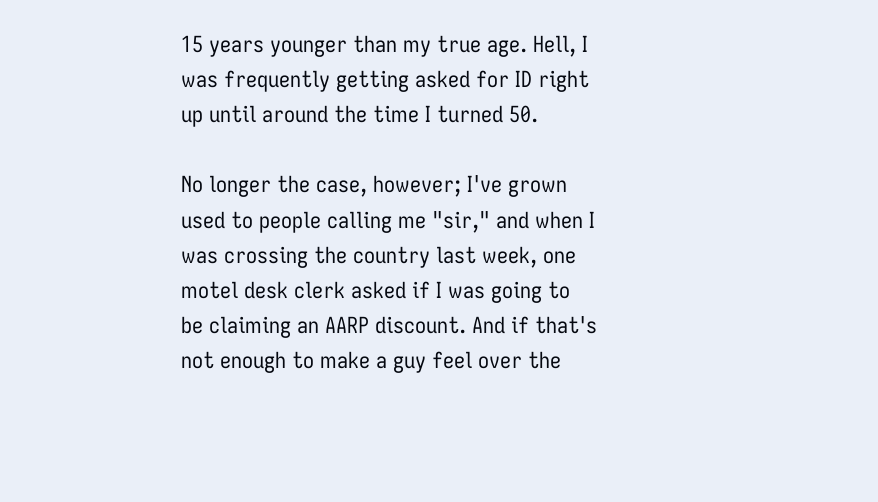15 years younger than my true age. Hell, I was frequently getting asked for ID right up until around the time I turned 50.

No longer the case, however; I've grown used to people calling me "sir," and when I was crossing the country last week, one motel desk clerk asked if I was going to be claiming an AARP discount. And if that's not enough to make a guy feel over the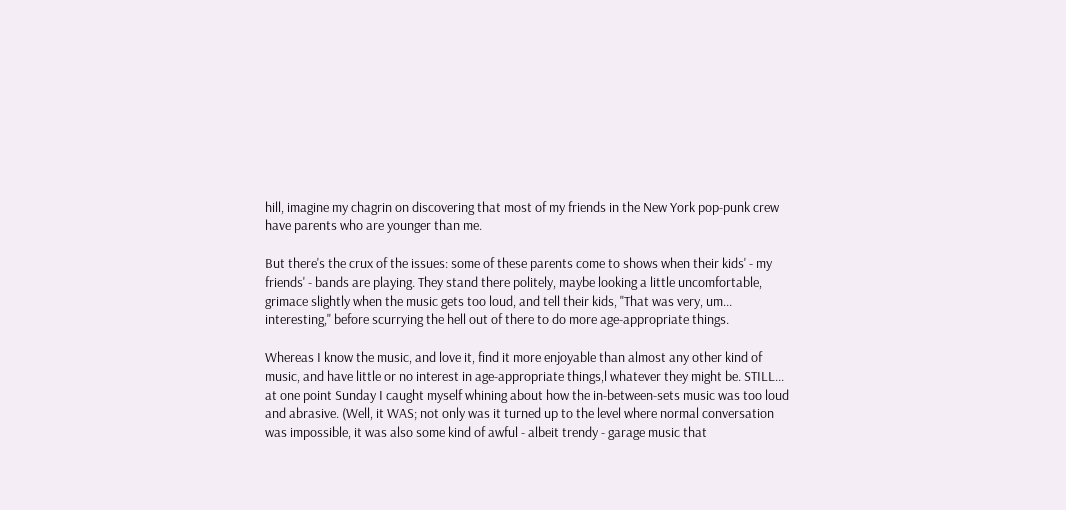hill, imagine my chagrin on discovering that most of my friends in the New York pop-punk crew have parents who are younger than me.

But there's the crux of the issues: some of these parents come to shows when their kids' - my friends' - bands are playing. They stand there politely, maybe looking a little uncomfortable, grimace slightly when the music gets too loud, and tell their kids, "That was very, um... interesting," before scurrying the hell out of there to do more age-appropriate things.

Whereas I know the music, and love it, find it more enjoyable than almost any other kind of music, and have little or no interest in age-appropriate things,l whatever they might be. STILL... at one point Sunday I caught myself whining about how the in-between-sets music was too loud and abrasive. (Well, it WAS; not only was it turned up to the level where normal conversation was impossible, it was also some kind of awful - albeit trendy - garage music that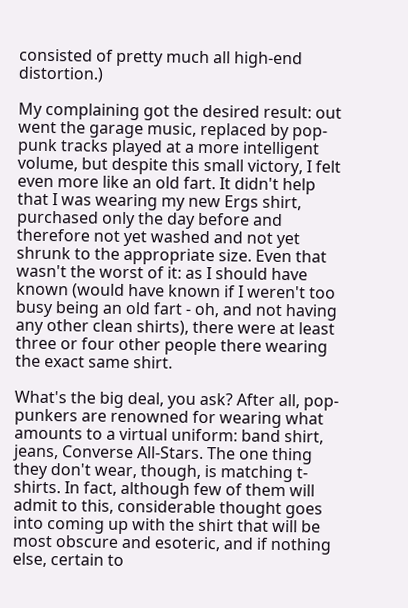consisted of pretty much all high-end distortion.)

My complaining got the desired result: out went the garage music, replaced by pop-punk tracks played at a more intelligent volume, but despite this small victory, I felt even more like an old fart. It didn't help that I was wearing my new Ergs shirt, purchased only the day before and therefore not yet washed and not yet shrunk to the appropriate size. Even that wasn't the worst of it: as I should have known (would have known if I weren't too busy being an old fart - oh, and not having any other clean shirts), there were at least three or four other people there wearing the exact same shirt.

What's the big deal, you ask? After all, pop-punkers are renowned for wearing what amounts to a virtual uniform: band shirt, jeans, Converse All-Stars. The one thing they don't wear, though, is matching t-shirts. In fact, although few of them will admit to this, considerable thought goes into coming up with the shirt that will be most obscure and esoteric, and if nothing else, certain to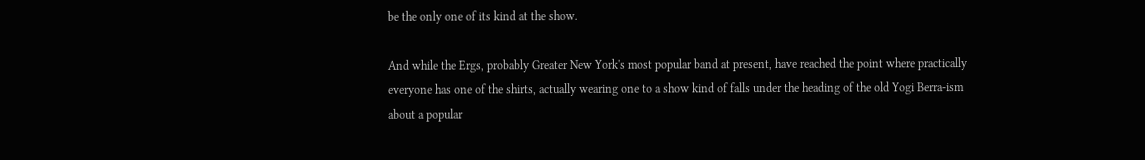be the only one of its kind at the show.

And while the Ergs, probably Greater New York's most popular band at present, have reached the point where practically everyone has one of the shirts, actually wearing one to a show kind of falls under the heading of the old Yogi Berra-ism about a popular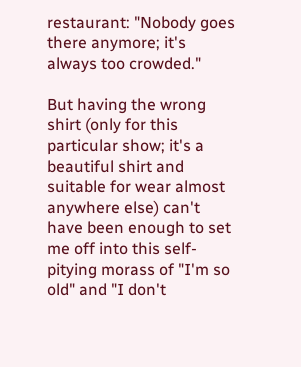restaurant: "Nobody goes there anymore; it's always too crowded."

But having the wrong shirt (only for this particular show; it's a beautiful shirt and suitable for wear almost anywhere else) can't have been enough to set me off into this self-pitying morass of "I'm so old" and "I don't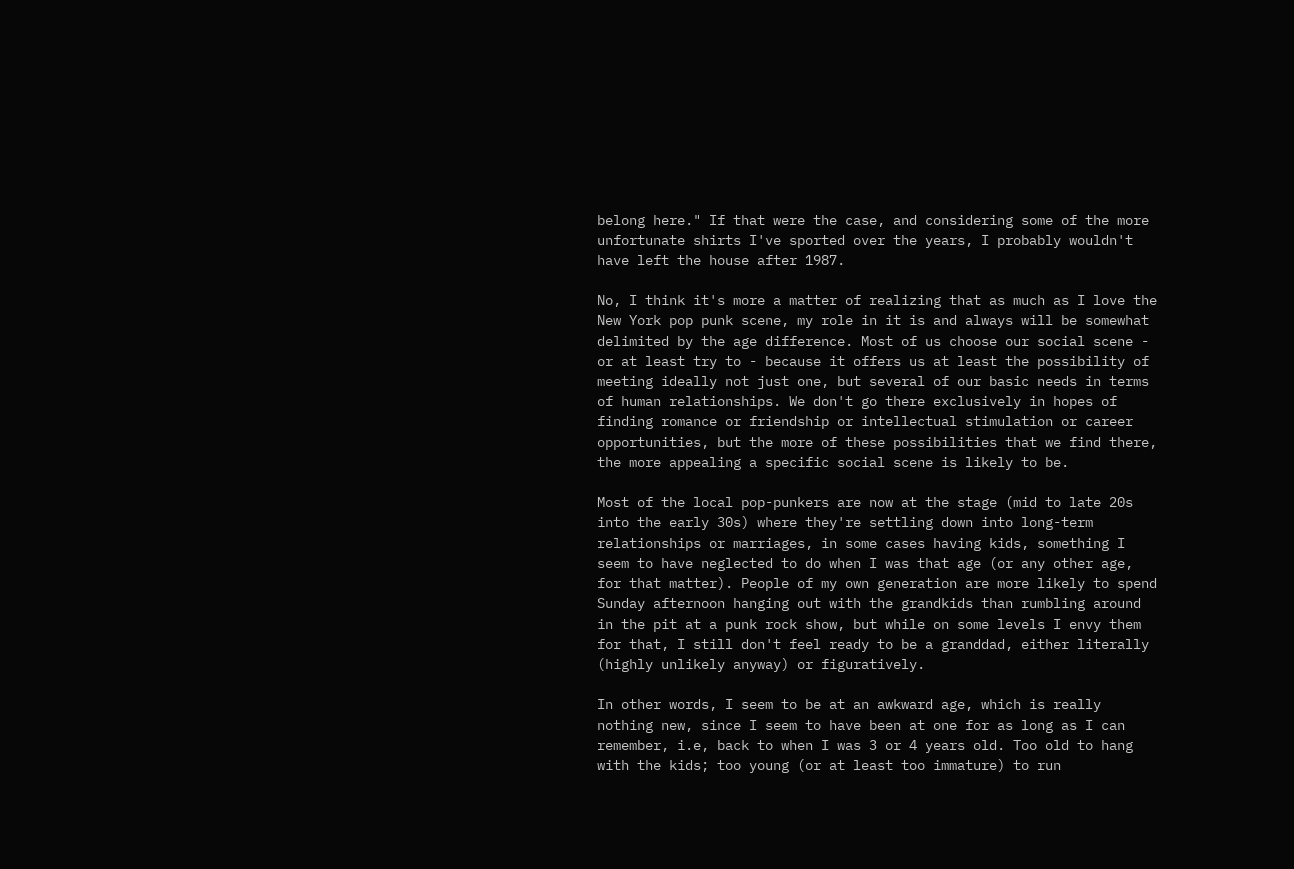belong here." If that were the case, and considering some of the more unfortunate shirts I've sported over the years, I probably wouldn't have left the house after 1987.

No, I think it's more a matter of realizing that as much as I love the New York pop punk scene, my role in it is and always will be somewhat delimited by the age difference. Most of us choose our social scene - or at least try to - because it offers us at least the possibility of meeting ideally not just one, but several of our basic needs in terms of human relationships. We don't go there exclusively in hopes of finding romance or friendship or intellectual stimulation or career opportunities, but the more of these possibilities that we find there, the more appealing a specific social scene is likely to be.

Most of the local pop-punkers are now at the stage (mid to late 20s into the early 30s) where they're settling down into long-term relationships or marriages, in some cases having kids, something I seem to have neglected to do when I was that age (or any other age, for that matter). People of my own generation are more likely to spend Sunday afternoon hanging out with the grandkids than rumbling around in the pit at a punk rock show, but while on some levels I envy them for that, I still don't feel ready to be a granddad, either literally (highly unlikely anyway) or figuratively.

In other words, I seem to be at an awkward age, which is really nothing new, since I seem to have been at one for as long as I can remember, i.e, back to when I was 3 or 4 years old. Too old to hang with the kids; too young (or at least too immature) to run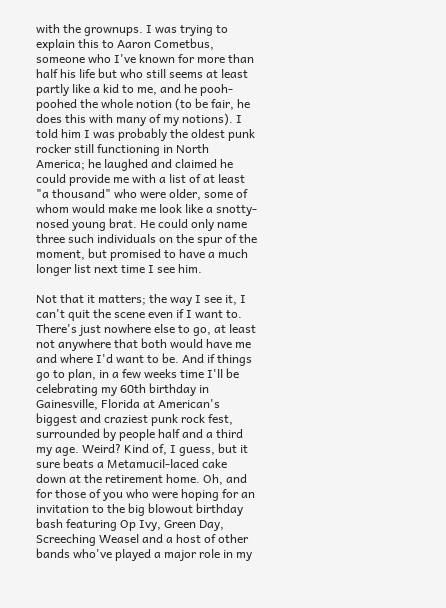with the grownups. I was trying to explain this to Aaron Cometbus, someone who I've known for more than half his life but who still seems at least partly like a kid to me, and he pooh-poohed the whole notion (to be fair, he does this with many of my notions). I told him I was probably the oldest punk rocker still functioning in North America; he laughed and claimed he could provide me with a list of at least "a thousand" who were older, some of whom would make me look like a snotty-nosed young brat. He could only name three such individuals on the spur of the moment, but promised to have a much longer list next time I see him.

Not that it matters; the way I see it, I can't quit the scene even if I want to. There's just nowhere else to go, at least not anywhere that both would have me and where I'd want to be. And if things go to plan, in a few weeks time I'll be celebrating my 60th birthday in Gainesville, Florida at American's biggest and craziest punk rock fest, surrounded by people half and a third my age. Weird? Kind of, I guess, but it sure beats a Metamucil-laced cake down at the retirement home. Oh, and for those of you who were hoping for an invitation to the big blowout birthday bash featuring Op Ivy, Green Day, Screeching Weasel and a host of other bands who've played a major role in my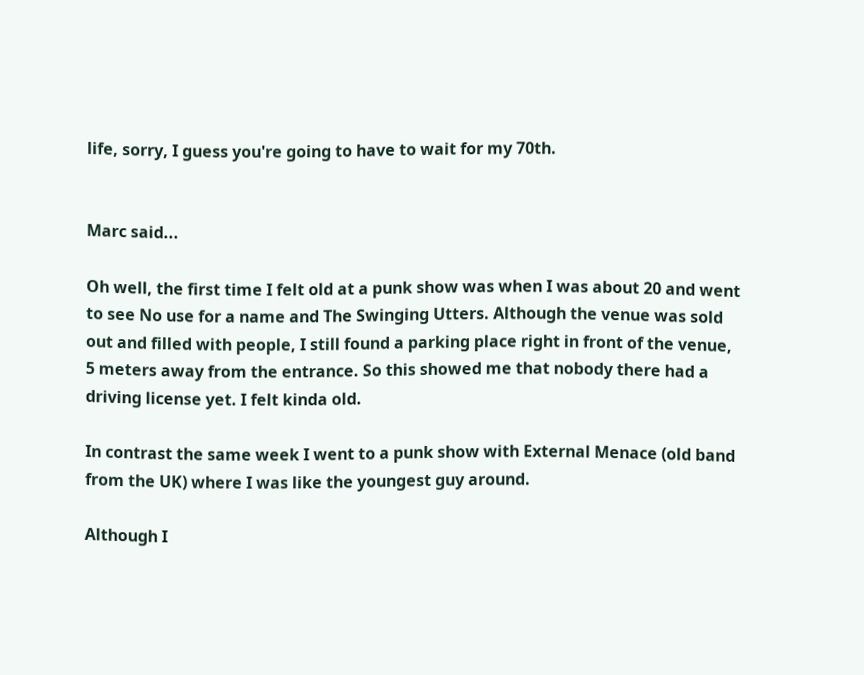life, sorry, I guess you're going to have to wait for my 70th.


Marc said...

Oh well, the first time I felt old at a punk show was when I was about 20 and went to see No use for a name and The Swinging Utters. Although the venue was sold out and filled with people, I still found a parking place right in front of the venue, 5 meters away from the entrance. So this showed me that nobody there had a driving license yet. I felt kinda old.

In contrast the same week I went to a punk show with External Menace (old band from the UK) where I was like the youngest guy around.

Although I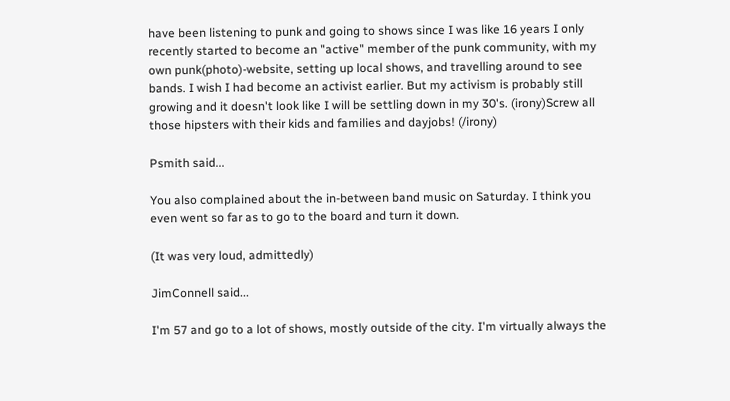have been listening to punk and going to shows since I was like 16 years I only recently started to become an "active" member of the punk community, with my own punk(photo)-website, setting up local shows, and travelling around to see bands. I wish I had become an activist earlier. But my activism is probably still growing and it doesn't look like I will be settling down in my 30's. (irony)Screw all those hipsters with their kids and families and dayjobs! (/irony)

Psmith said...

You also complained about the in-between band music on Saturday. I think you even went so far as to go to the board and turn it down.

(It was very loud, admittedly)

JimConnell said...

I'm 57 and go to a lot of shows, mostly outside of the city. I'm virtually always the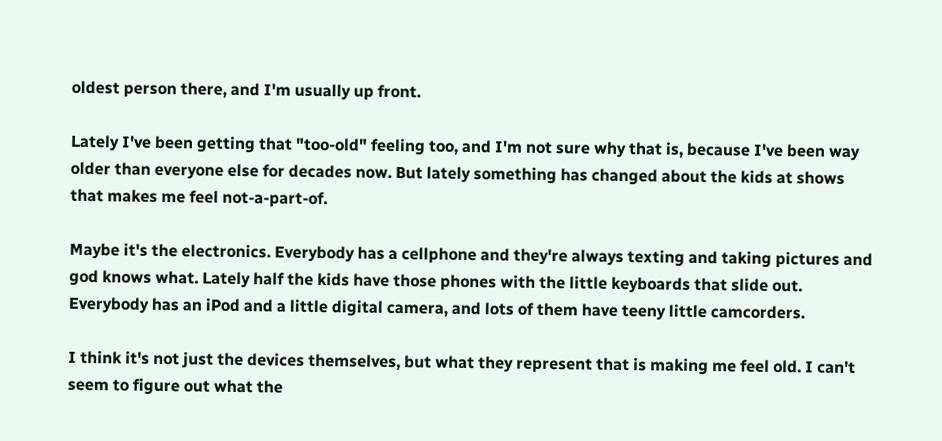oldest person there, and I'm usually up front.

Lately I've been getting that "too-old" feeling too, and I'm not sure why that is, because I've been way older than everyone else for decades now. But lately something has changed about the kids at shows that makes me feel not-a-part-of.

Maybe it's the electronics. Everybody has a cellphone and they're always texting and taking pictures and god knows what. Lately half the kids have those phones with the little keyboards that slide out. Everybody has an iPod and a little digital camera, and lots of them have teeny little camcorders.

I think it's not just the devices themselves, but what they represent that is making me feel old. I can't seem to figure out what the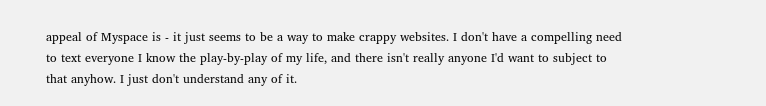appeal of Myspace is - it just seems to be a way to make crappy websites. I don't have a compelling need to text everyone I know the play-by-play of my life, and there isn't really anyone I'd want to subject to that anyhow. I just don't understand any of it.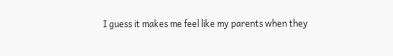I guess it makes me feel like my parents when they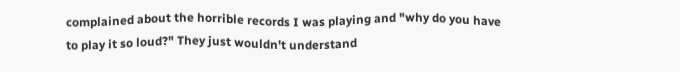complained about the horrible records I was playing and "why do you have to play it so loud?" They just wouldn't understand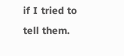if I tried to tell them.